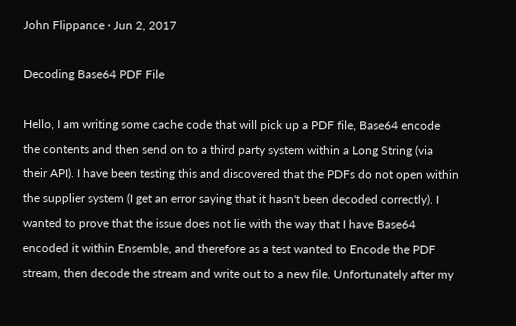John Flippance · Jun 2, 2017

Decoding Base64 PDF File

Hello, I am writing some cache code that will pick up a PDF file, Base64 encode the contents and then send on to a third party system within a Long String (via their API). I have been testing this and discovered that the PDFs do not open within the supplier system (I get an error saying that it hasn't been decoded correctly). I wanted to prove that the issue does not lie with the way that I have Base64 encoded it within Ensemble, and therefore as a test wanted to Encode the PDF stream, then decode the stream and write out to a new file. Unfortunately after my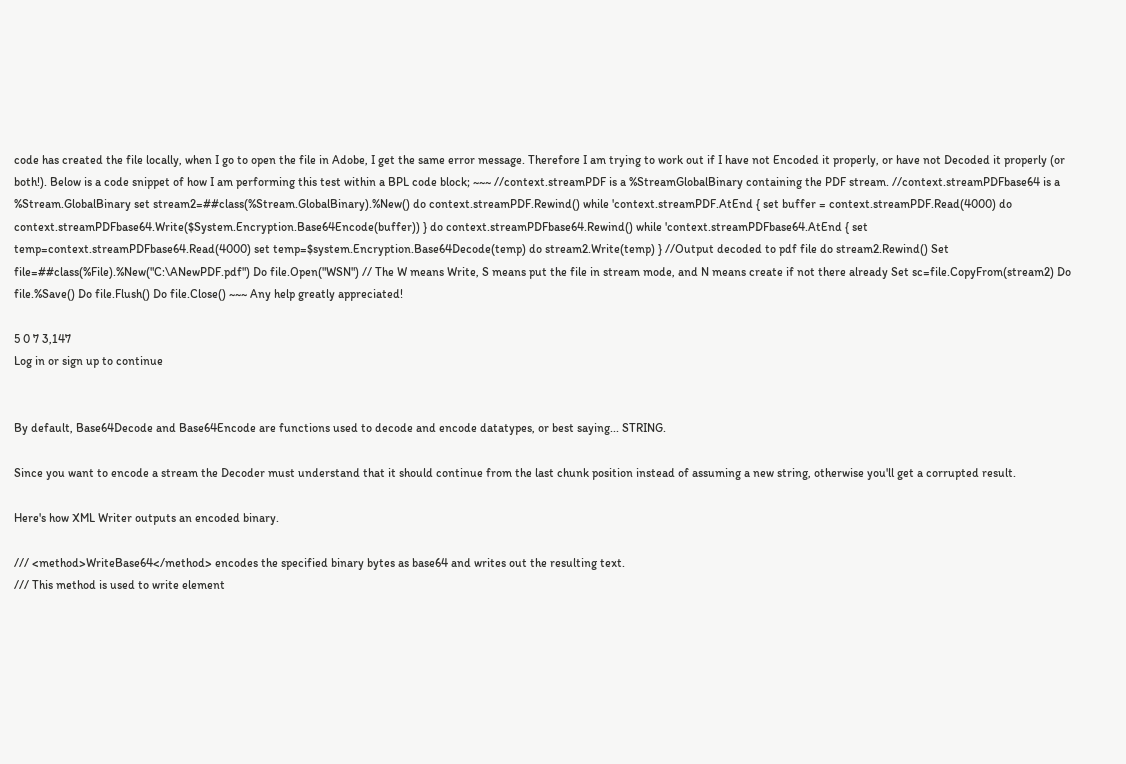code has created the file locally, when I go to open the file in Adobe, I get the same error message. Therefore I am trying to work out if I have not Encoded it properly, or have not Decoded it properly (or both!). Below is a code snippet of how I am performing this test within a BPL code block; ~~~ //context.streamPDF is a %StreamGlobalBinary containing the PDF stream. //context.streamPDFbase64 is a %Stream.GlobalBinary set stream2=##class(%Stream.GlobalBinary).%New() do context.streamPDF.Rewind() while 'context.streamPDF.AtEnd { set buffer = context.streamPDF.Read(4000) do context.streamPDFbase64.Write($System.Encryption.Base64Encode(buffer)) } do context.streamPDFbase64.Rewind() while 'context.streamPDFbase64.AtEnd { set temp=context.streamPDFbase64.Read(4000) set temp=$system.Encryption.Base64Decode(temp) do stream2.Write(temp) } //Output decoded to pdf file do stream2.Rewind() Set file=##class(%File).%New("C:\ANewPDF.pdf") Do file.Open("WSN") // The W means Write, S means put the file in stream mode, and N means create if not there already Set sc=file.CopyFrom(stream2) Do file.%Save() Do file.Flush() Do file.Close() ~~~ Any help greatly appreciated!

5 0 7 3,147
Log in or sign up to continue


By default, Base64Decode and Base64Encode are functions used to decode and encode datatypes, or best saying... STRING.

Since you want to encode a stream the Decoder must understand that it should continue from the last chunk position instead of assuming a new string, otherwise you'll get a corrupted result.

Here's how XML Writer outputs an encoded binary.

/// <method>WriteBase64</method> encodes the specified binary bytes as base64 and writes out the resulting text.
/// This method is used to write element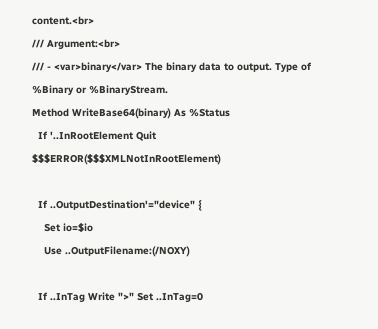content.<br>
/// Argument:<br>
/// - <var>binary</var> The binary data to output. Type of %Binary or %BinaryStream.
Method WriteBase64(binary) As %Status
  If '..InRootElement Quit $$$ERROR($$$XMLNotInRootElement)

  If ..OutputDestination'="device" {
    Set io=$io
    Use ..OutputFilename:(/NOXY)

  If ..InTag Write ">" Set ..InTag=0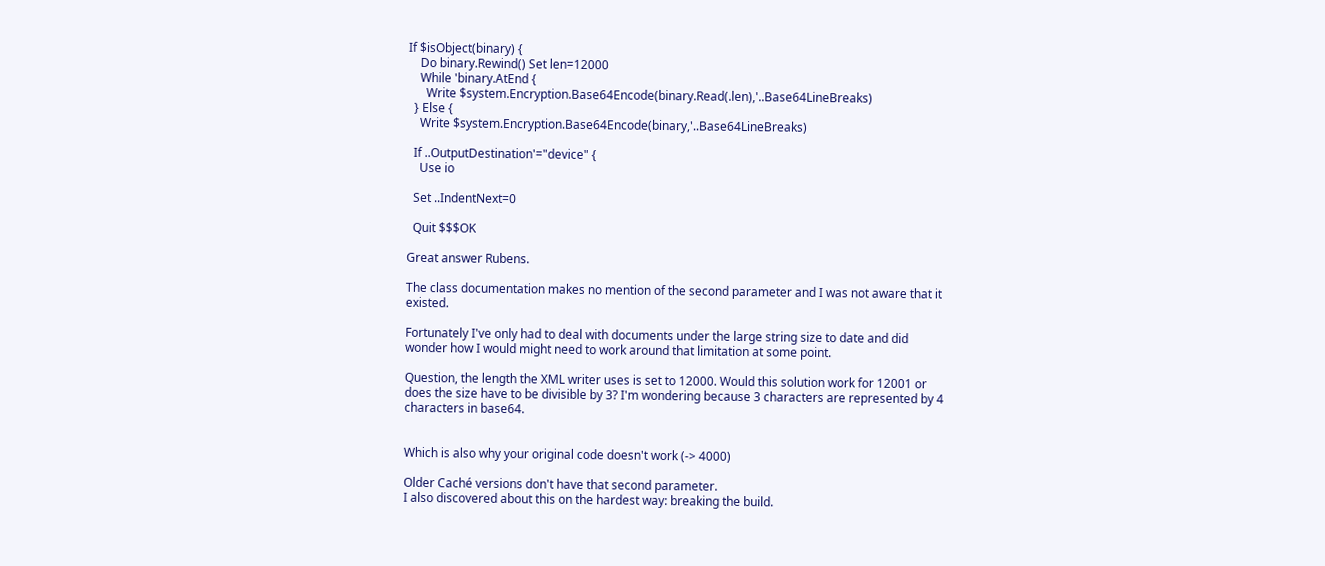If $isObject(binary) {
    Do binary.Rewind() Set len=12000
    While 'binary.AtEnd {
      Write $system.Encryption.Base64Encode(binary.Read(.len),'..Base64LineBreaks)
  } Else {
    Write $system.Encryption.Base64Encode(binary,'..Base64LineBreaks)

  If ..OutputDestination'="device" {
    Use io

  Set ..IndentNext=0

  Quit $$$OK

Great answer Rubens.

The class documentation makes no mention of the second parameter and I was not aware that it existed.

Fortunately I've only had to deal with documents under the large string size to date and did wonder how I would might need to work around that limitation at some point.

Question, the length the XML writer uses is set to 12000. Would this solution work for 12001 or does the size have to be divisible by 3? I'm wondering because 3 characters are represented by 4 characters in base64.


Which is also why your original code doesn't work (-> 4000)

Older Caché versions don't have that second parameter.
I also discovered about this on the hardest way: breaking the build.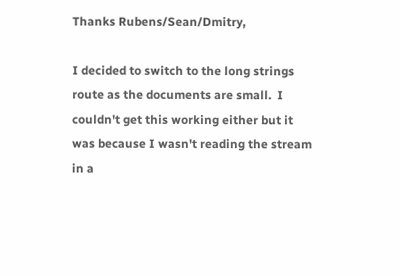Thanks Rubens/Sean/Dmitry,

I decided to switch to the long strings route as the documents are small.  I couldn't get this working either but it was because I wasn't reading the stream in a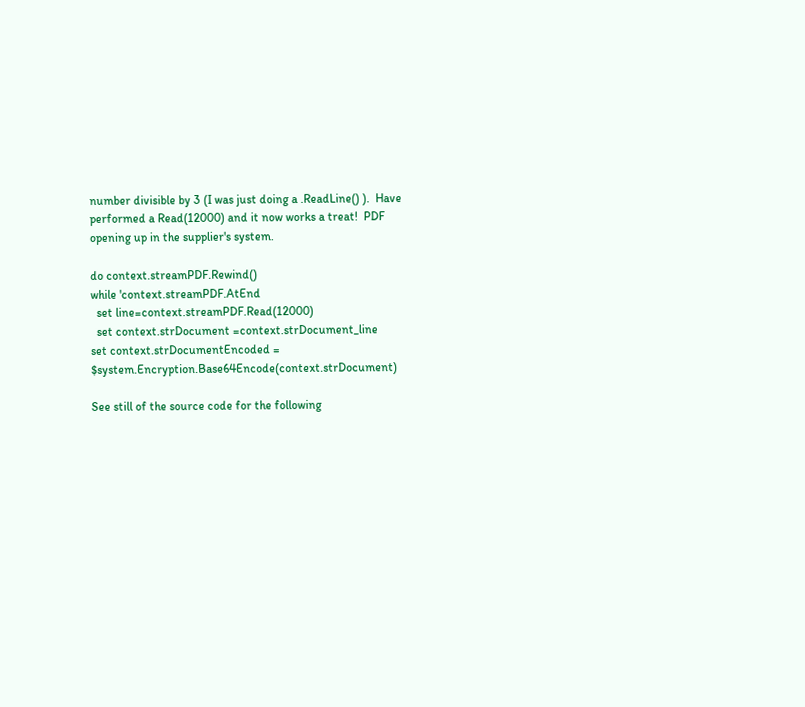number divisible by 3 (I was just doing a .ReadLine() ).  Have performed a Read(12000) and it now works a treat!  PDF opening up in the supplier's system.

do context.streamPDF.Rewind()
while 'context.streamPDF.AtEnd
  set line=context.streamPDF.Read(12000)
  set context.strDocument =context.strDocument_line
set context.strDocumentEncoded = $system.Encryption.Base64Encode(context.strDocument)

See still of the source code for the following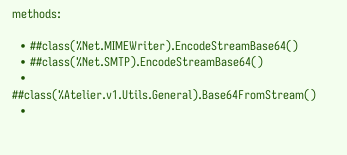methods:

  • ##class(%Net.MIMEWriter).EncodeStreamBase64()
  • ##class(%Net.SMTP).EncodeStreamBase64()
  • ##class(%Atelier.v1.Utils.General).Base64FromStream()
  •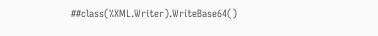##class(%XML.Writer).WriteBase64()